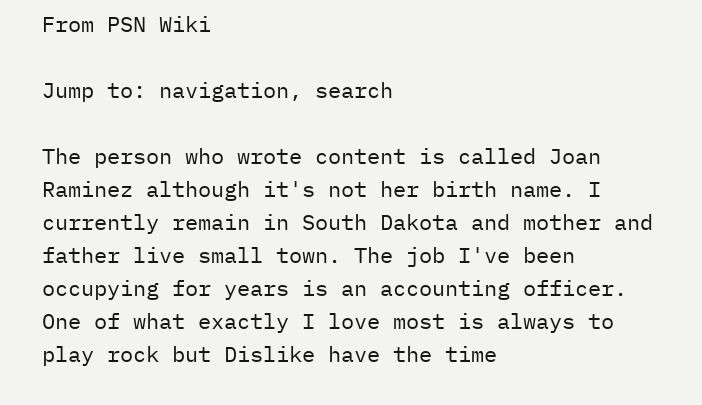From PSN Wiki

Jump to: navigation, search

The person who wrote content is called Joan Raminez although it's not her birth name. I currently remain in South Dakota and mother and father live small town. The job I've been occupying for years is an accounting officer. One of what exactly I love most is always to play rock but Dislike have the time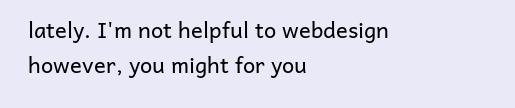lately. I'm not helpful to webdesign however, you might for you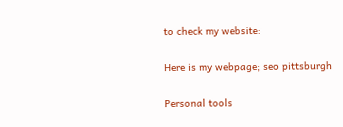to check my website:

Here is my webpage; seo pittsburgh

Personal tools